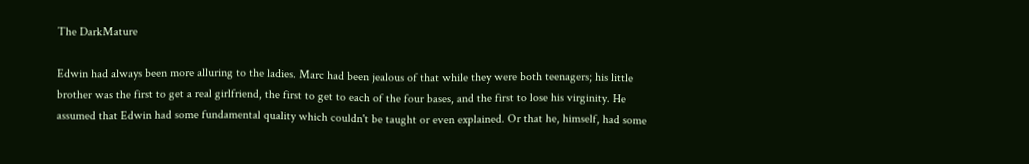The DarkMature

Edwin had always been more alluring to the ladies. Marc had been jealous of that while they were both teenagers; his little brother was the first to get a real girlfriend, the first to get to each of the four bases, and the first to lose his virginity. He assumed that Edwin had some fundamental quality which couldn't be taught or even explained. Or that he, himself, had some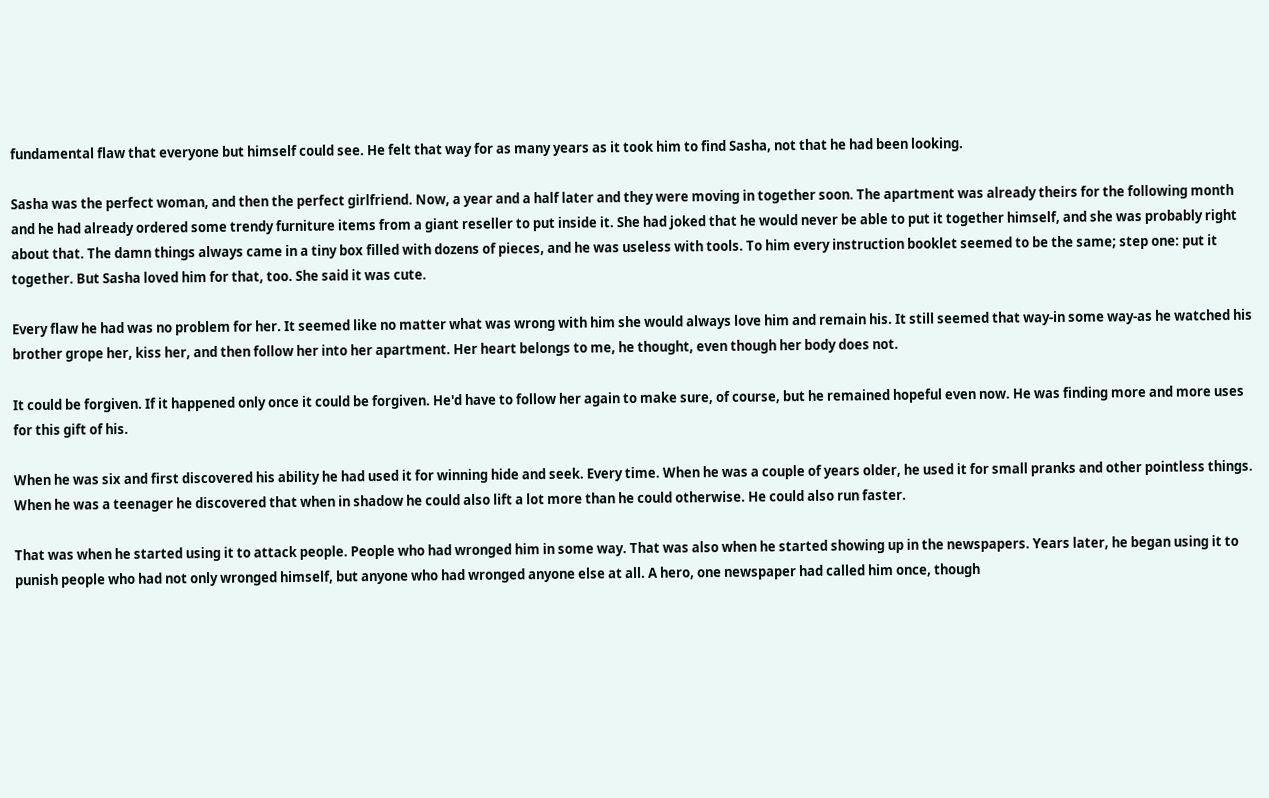fundamental flaw that everyone but himself could see. He felt that way for as many years as it took him to find Sasha, not that he had been looking.

Sasha was the perfect woman, and then the perfect girlfriend. Now, a year and a half later and they were moving in together soon. The apartment was already theirs for the following month and he had already ordered some trendy furniture items from a giant reseller to put inside it. She had joked that he would never be able to put it together himself, and she was probably right about that. The damn things always came in a tiny box filled with dozens of pieces, and he was useless with tools. To him every instruction booklet seemed to be the same; step one: put it together. But Sasha loved him for that, too. She said it was cute.

Every flaw he had was no problem for her. It seemed like no matter what was wrong with him she would always love him and remain his. It still seemed that way-in some way-as he watched his brother grope her, kiss her, and then follow her into her apartment. Her heart belongs to me, he thought, even though her body does not.

It could be forgiven. If it happened only once it could be forgiven. He'd have to follow her again to make sure, of course, but he remained hopeful even now. He was finding more and more uses for this gift of his.

When he was six and first discovered his ability he had used it for winning hide and seek. Every time. When he was a couple of years older, he used it for small pranks and other pointless things. When he was a teenager he discovered that when in shadow he could also lift a lot more than he could otherwise. He could also run faster.

That was when he started using it to attack people. People who had wronged him in some way. That was also when he started showing up in the newspapers. Years later, he began using it to punish people who had not only wronged himself, but anyone who had wronged anyone else at all. A hero, one newspaper had called him once, though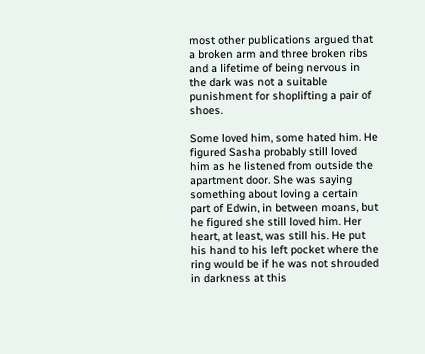most other publications argued that a broken arm and three broken ribs and a lifetime of being nervous in the dark was not a suitable punishment for shoplifting a pair of shoes.

Some loved him, some hated him. He figured Sasha probably still loved him as he listened from outside the apartment door. She was saying something about loving a certain part of Edwin, in between moans, but he figured she still loved him. Her heart, at least, was still his. He put his hand to his left pocket where the ring would be if he was not shrouded in darkness at this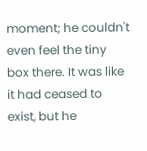moment; he couldn't even feel the tiny box there. It was like it had ceased to exist, but he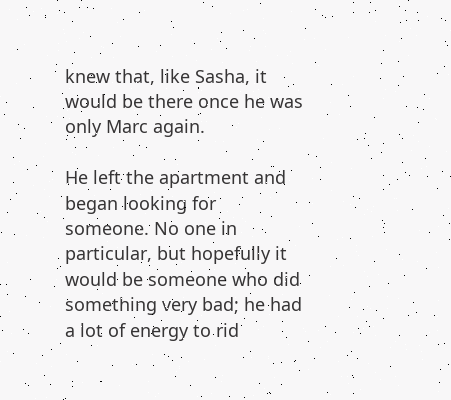knew that, like Sasha, it would be there once he was only Marc again.

He left the apartment and began looking for someone. No one in particular, but hopefully it would be someone who did something very bad; he had a lot of energy to rid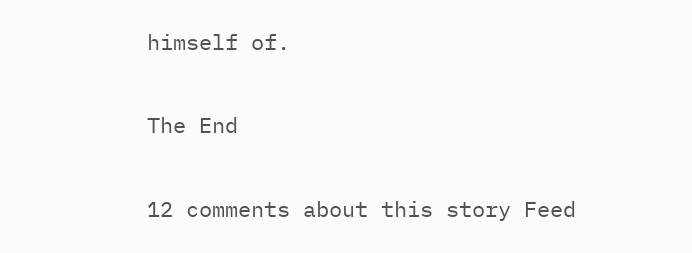himself of.

The End

12 comments about this story Feed